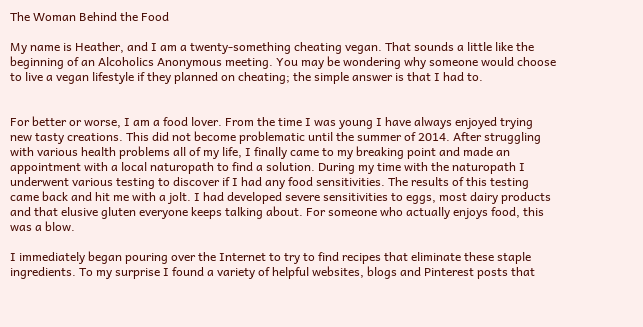The Woman Behind the Food

My name is Heather, and I am a twenty-something cheating vegan. That sounds a little like the beginning of an Alcoholics Anonymous meeting. You may be wondering why someone would choose to live a vegan lifestyle if they planned on cheating; the simple answer is that I had to.


For better or worse, I am a food lover. From the time I was young I have always enjoyed trying new tasty creations. This did not become problematic until the summer of 2014. After struggling with various health problems all of my life, I finally came to my breaking point and made an appointment with a local naturopath to find a solution. During my time with the naturopath I underwent various testing to discover if I had any food sensitivities. The results of this testing came back and hit me with a jolt. I had developed severe sensitivities to eggs, most dairy products and that elusive gluten everyone keeps talking about. For someone who actually enjoys food, this was a blow.

I immediately began pouring over the Internet to try to find recipes that eliminate these staple ingredients. To my surprise I found a variety of helpful websites, blogs and Pinterest posts that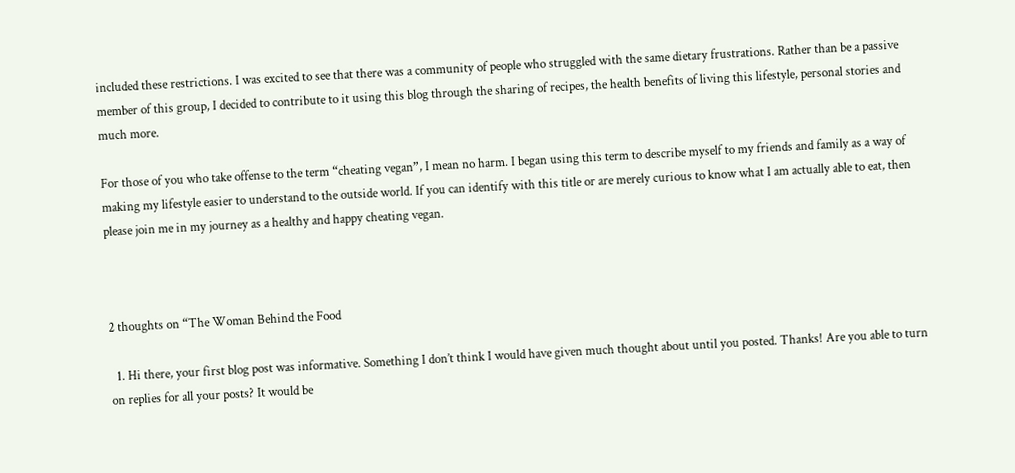included these restrictions. I was excited to see that there was a community of people who struggled with the same dietary frustrations. Rather than be a passive member of this group, I decided to contribute to it using this blog through the sharing of recipes, the health benefits of living this lifestyle, personal stories and much more.

For those of you who take offense to the term “cheating vegan”, I mean no harm. I began using this term to describe myself to my friends and family as a way of making my lifestyle easier to understand to the outside world. If you can identify with this title or are merely curious to know what I am actually able to eat, then please join me in my journey as a healthy and happy cheating vegan.



2 thoughts on “The Woman Behind the Food

  1. Hi there, your first blog post was informative. Something I don’t think I would have given much thought about until you posted. Thanks! Are you able to turn on replies for all your posts? It would be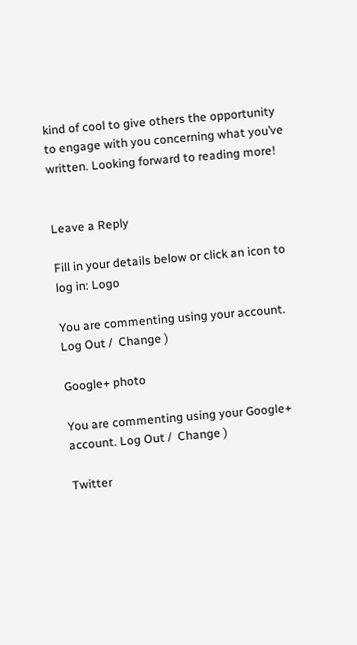kind of cool to give others the opportunity to engage with you concerning what you’ve written. Looking forward to reading more!


Leave a Reply

Fill in your details below or click an icon to log in: Logo

You are commenting using your account. Log Out /  Change )

Google+ photo

You are commenting using your Google+ account. Log Out /  Change )

Twitter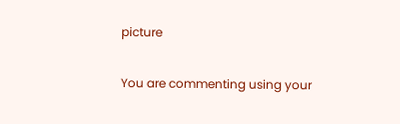picture

You are commenting using your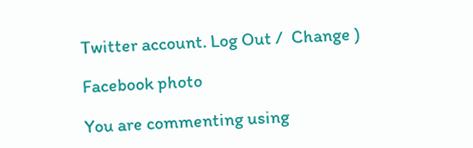Twitter account. Log Out /  Change )

Facebook photo

You are commenting using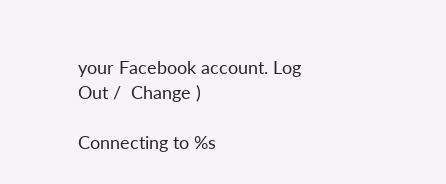your Facebook account. Log Out /  Change )

Connecting to %s